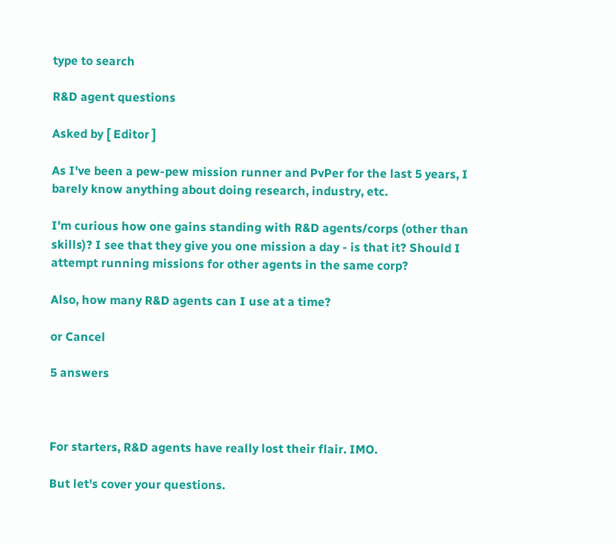type to search

R&D agent questions

Asked by [ Editor ]

As I've been a pew-pew mission runner and PvPer for the last 5 years, I barely know anything about doing research, industry, etc.

I'm curious how one gains standing with R&D agents/corps (other than skills)? I see that they give you one mission a day - is that it? Should I attempt running missions for other agents in the same corp?

Also, how many R&D agents can I use at a time?

or Cancel

5 answers



For starters, R&D agents have really lost their flair. IMO.

But let's cover your questions.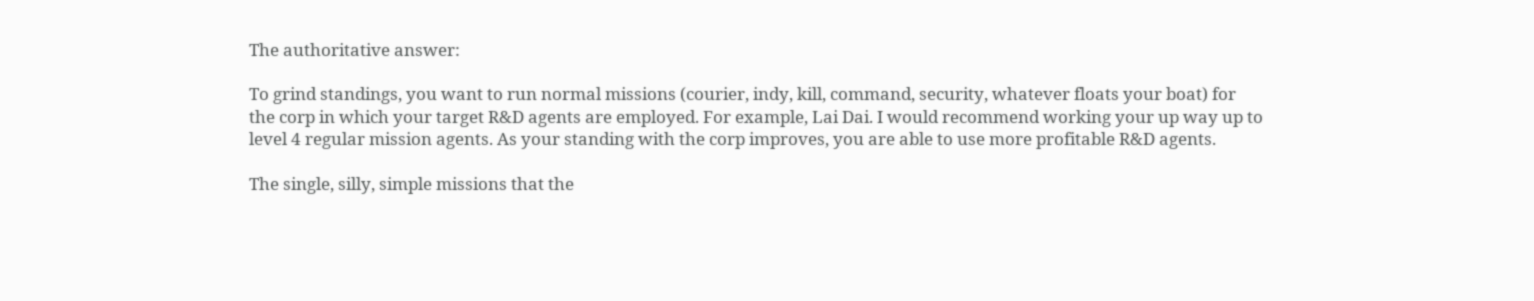The authoritative answer:

To grind standings, you want to run normal missions (courier, indy, kill, command, security, whatever floats your boat) for the corp in which your target R&D agents are employed. For example, Lai Dai. I would recommend working your up way up to level 4 regular mission agents. As your standing with the corp improves, you are able to use more profitable R&D agents.

The single, silly, simple missions that the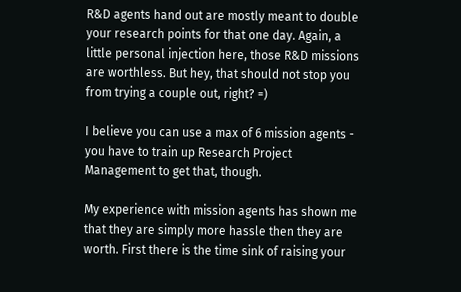R&D agents hand out are mostly meant to double your research points for that one day. Again, a little personal injection here, those R&D missions are worthless. But hey, that should not stop you from trying a couple out, right? =)

I believe you can use a max of 6 mission agents - you have to train up Research Project Management to get that, though.

My experience with mission agents has shown me that they are simply more hassle then they are worth. First there is the time sink of raising your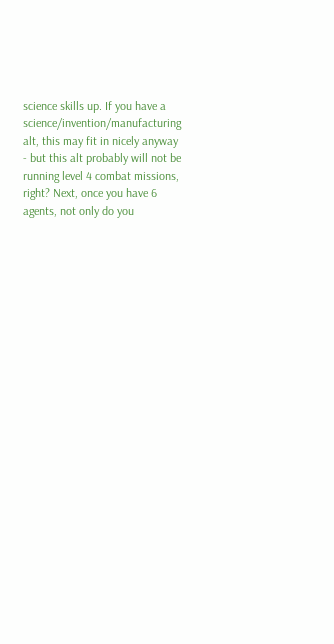science skills up. If you have a science/invention/manufacturing alt, this may fit in nicely anyway - but this alt probably will not be running level 4 combat missions, right? Next, once you have 6 agents, not only do you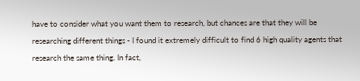have to consider what you want them to research, but chances are that they will be researching different things - I found it extremely difficult to find 6 high quality agents that research the same thing. In fact,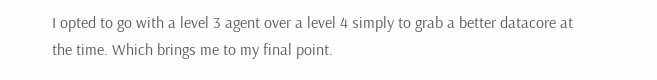I opted to go with a level 3 agent over a level 4 simply to grab a better datacore at the time. Which brings me to my final point.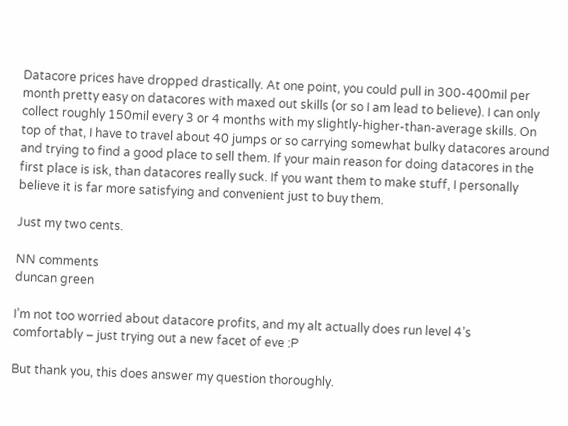Datacore prices have dropped drastically. At one point, you could pull in 300-400mil per month pretty easy on datacores with maxed out skills (or so I am lead to believe). I can only collect roughly 150mil every 3 or 4 months with my slightly-higher-than-average skills. On top of that, I have to travel about 40 jumps or so carrying somewhat bulky datacores around and trying to find a good place to sell them. If your main reason for doing datacores in the first place is isk, than datacores really suck. If you want them to make stuff, I personally believe it is far more satisfying and convenient just to buy them.

Just my two cents.

NN comments
duncan green

I’m not too worried about datacore profits, and my alt actually does run level 4’s comfortably – just trying out a new facet of eve :P

But thank you, this does answer my question thoroughly.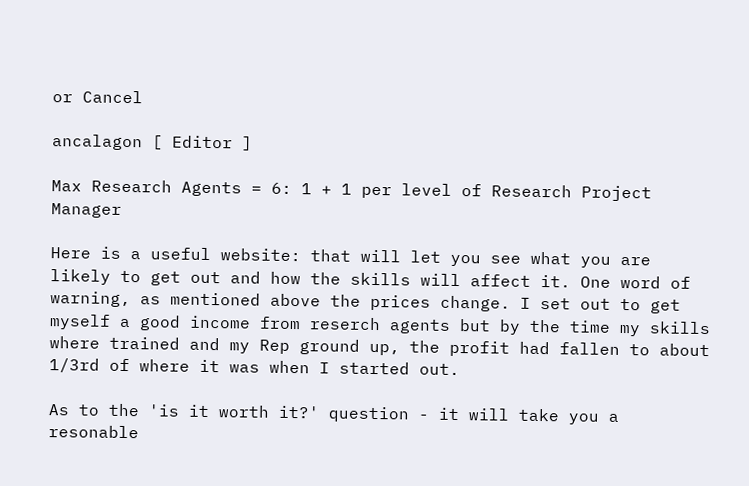or Cancel

ancalagon [ Editor ]

Max Research Agents = 6: 1 + 1 per level of Research Project Manager

Here is a useful website: that will let you see what you are likely to get out and how the skills will affect it. One word of warning, as mentioned above the prices change. I set out to get myself a good income from reserch agents but by the time my skills where trained and my Rep ground up, the profit had fallen to about 1/3rd of where it was when I started out.

As to the 'is it worth it?' question - it will take you a resonable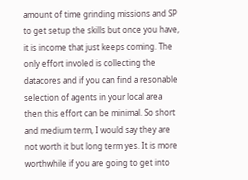amount of time grinding missions and SP to get setup the skills but once you have, it is income that just keeps coming. The only effort involed is collecting the datacores and if you can find a resonable selection of agents in your local area then this effort can be minimal. So short and medium term, I would say they are not worth it but long term yes. It is more worthwhile if you are going to get into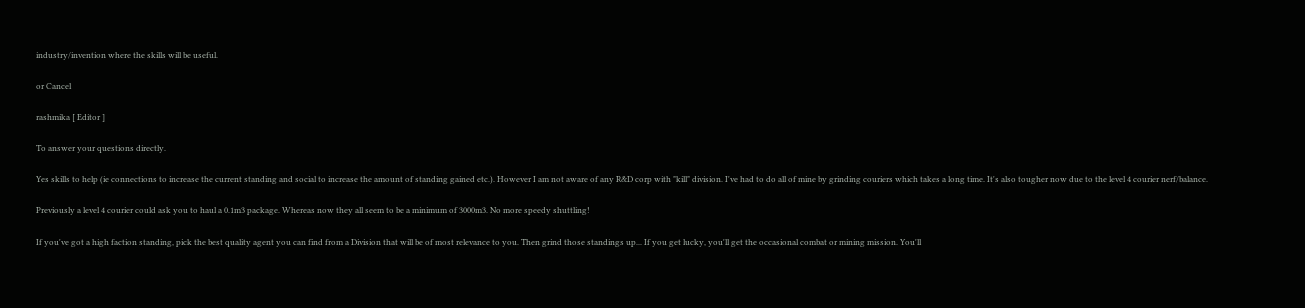industry/invention where the skills will be useful.

or Cancel

rashmika [ Editor ]

To answer your questions directly.

Yes skills to help (ie connections to increase the current standing and social to increase the amount of standing gained etc.). However I am not aware of any R&D corp with "kill" division. I've had to do all of mine by grinding couriers which takes a long time. It's also tougher now due to the level 4 courier nerf/balance.

Previously a level 4 courier could ask you to haul a 0.1m3 package. Whereas now they all seem to be a minimum of 3000m3. No more speedy shuttling!

If you've got a high faction standing, pick the best quality agent you can find from a Division that will be of most relevance to you. Then grind those standings up... If you get lucky, you'll get the occasional combat or mining mission. You'll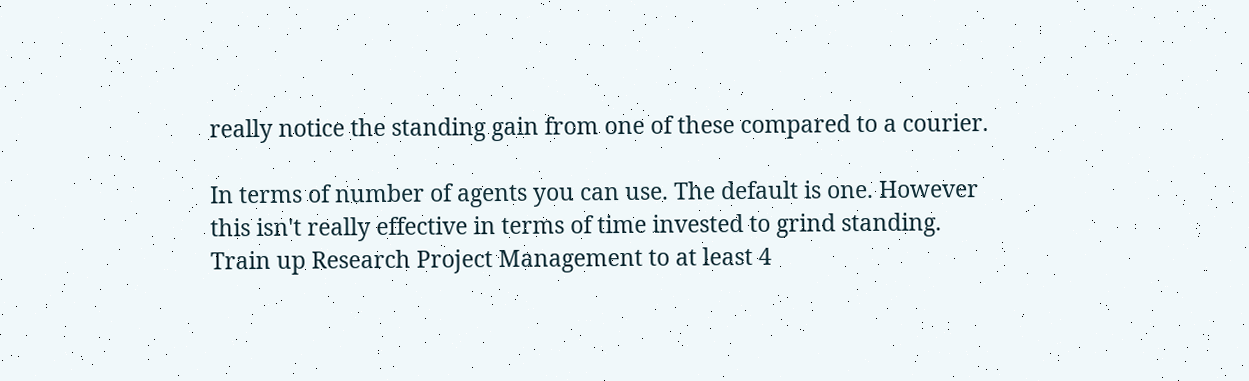really notice the standing gain from one of these compared to a courier.

In terms of number of agents you can use. The default is one. However this isn't really effective in terms of time invested to grind standing. Train up Research Project Management to at least 4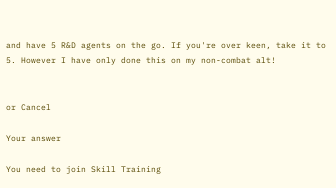and have 5 R&D agents on the go. If you're over keen, take it to 5. However I have only done this on my non-combat alt!


or Cancel

Your answer

You need to join Skill Training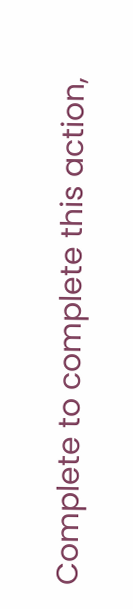Complete to complete this action,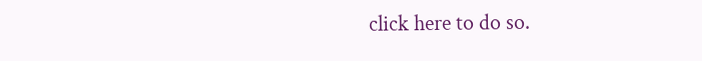click here to do so.